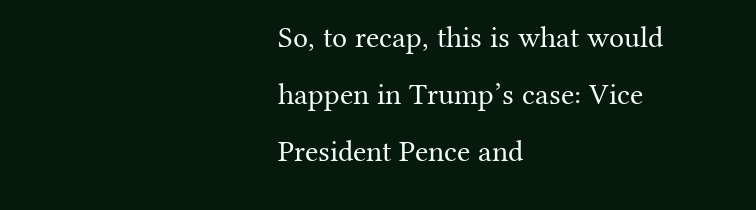So, to recap, this is what would happen in Trump’s case: Vice President Pence and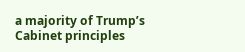a majority of Trump’s Cabinet principles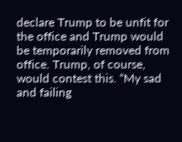declare Trump to be unfit for the office and Trump would be temporarily removed from office. Trump, of course, would contest this. “My sad and failing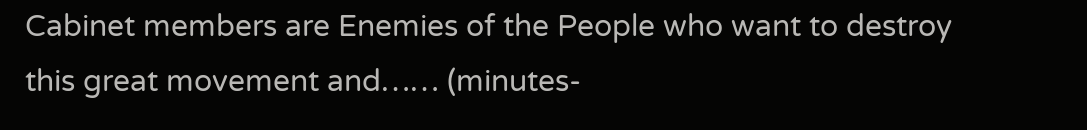Cabinet members are Enemies of the People who want to destroy this great movement and…… (minutes-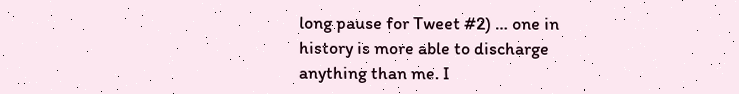long pause for Tweet #2) … one in history is more able to discharge anything than me. I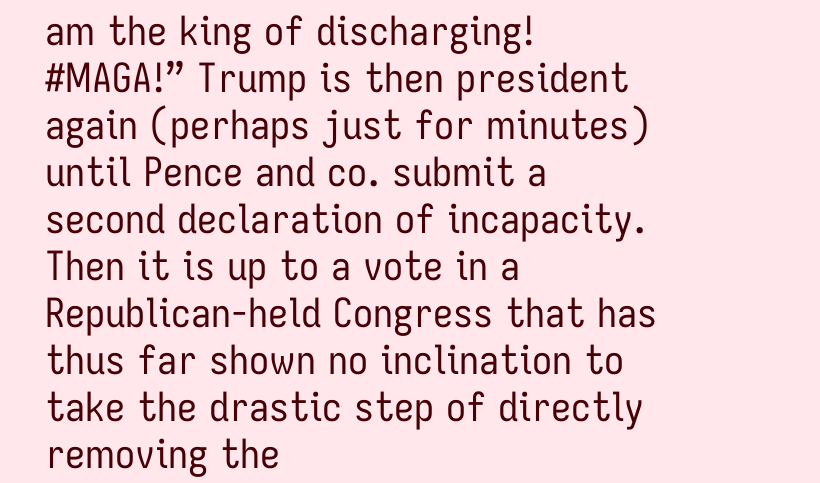am the king of discharging! #MAGA!” Trump is then president again (perhaps just for minutes) until Pence and co. submit a second declaration of incapacity. Then it is up to a vote in a Republican-held Congress that has thus far shown no inclination to take the drastic step of directly removing the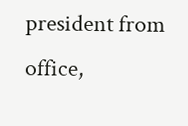president from office,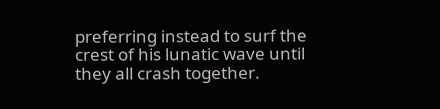preferring instead to surf the crest of his lunatic wave until they all crash together.